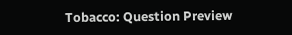Tobacco: Question Preview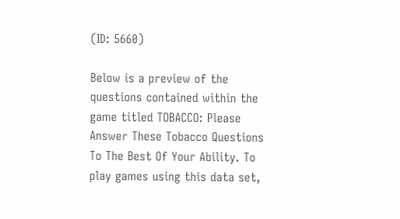(ID: 5660)

Below is a preview of the questions contained within the game titled TOBACCO: Please Answer These Tobacco Questions To The Best Of Your Ability. To play games using this data set,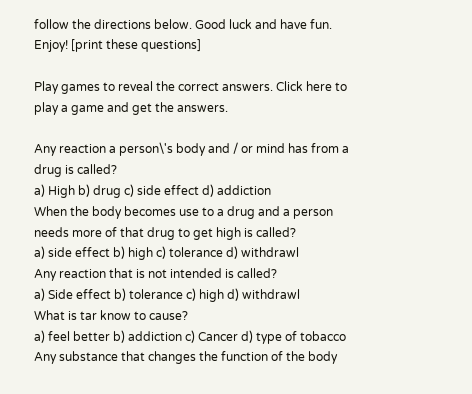follow the directions below. Good luck and have fun. Enjoy! [print these questions]

Play games to reveal the correct answers. Click here to play a game and get the answers.

Any reaction a person\'s body and / or mind has from a drug is called?
a) High b) drug c) side effect d) addiction
When the body becomes use to a drug and a person needs more of that drug to get high is called?
a) side effect b) high c) tolerance d) withdrawl
Any reaction that is not intended is called?
a) Side effect b) tolerance c) high d) withdrawl
What is tar know to cause?
a) feel better b) addiction c) Cancer d) type of tobacco
Any substance that changes the function of the body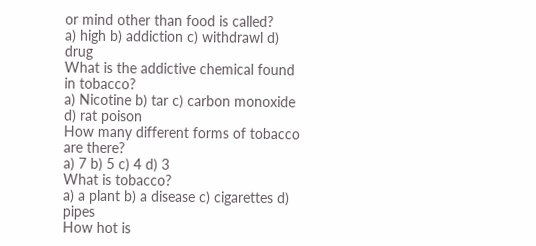or mind other than food is called?
a) high b) addiction c) withdrawl d) drug
What is the addictive chemical found in tobacco?
a) Nicotine b) tar c) carbon monoxide d) rat poison
How many different forms of tobacco are there?
a) 7 b) 5 c) 4 d) 3
What is tobacco?
a) a plant b) a disease c) cigarettes d) pipes
How hot is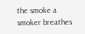the smoke a smoker breathes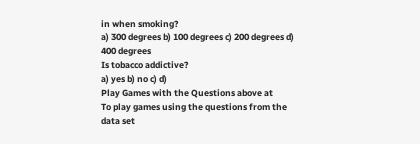in when smoking?
a) 300 degrees b) 100 degrees c) 200 degrees d) 400 degrees
Is tobacco addictive?
a) yes b) no c) d)
Play Games with the Questions above at
To play games using the questions from the data set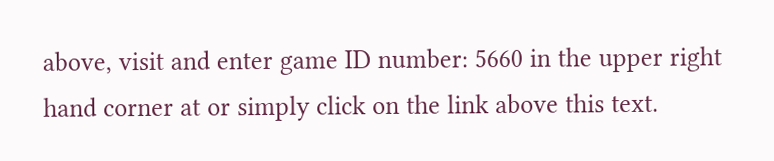above, visit and enter game ID number: 5660 in the upper right hand corner at or simply click on the link above this text.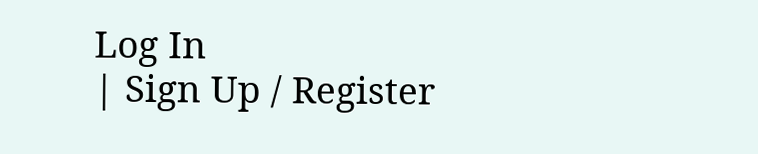Log In
| Sign Up / Register